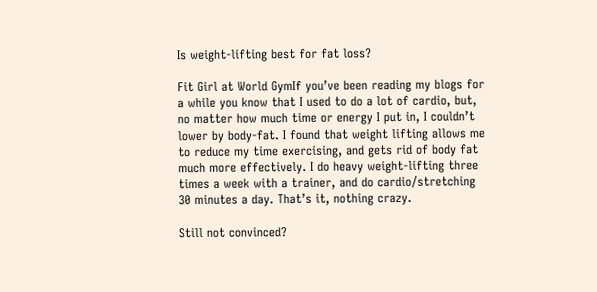Is weight-lifting best for fat loss?

Fit Girl at World GymIf you’ve been reading my blogs for a while you know that I used to do a lot of cardio, but, no matter how much time or energy I put in, I couldn’t lower by body-fat. I found that weight lifting allows me to reduce my time exercising, and gets rid of body fat much more effectively. I do heavy weight-lifting three times a week with a trainer, and do cardio/stretching 30 minutes a day. That’s it, nothing crazy.

Still not convinced?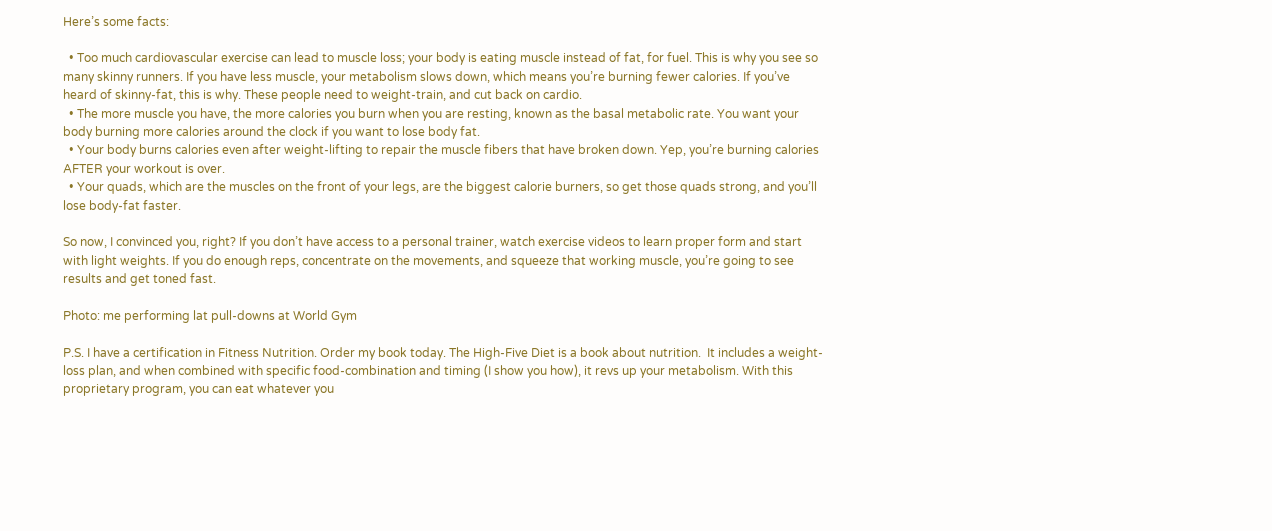Here’s some facts:

  • Too much cardiovascular exercise can lead to muscle loss; your body is eating muscle instead of fat, for fuel. This is why you see so many skinny runners. If you have less muscle, your metabolism slows down, which means you’re burning fewer calories. If you’ve heard of skinny-fat, this is why. These people need to weight-train, and cut back on cardio.
  • The more muscle you have, the more calories you burn when you are resting, known as the basal metabolic rate. You want your body burning more calories around the clock if you want to lose body fat.
  • Your body burns calories even after weight-lifting to repair the muscle fibers that have broken down. Yep, you’re burning calories AFTER your workout is over.
  • Your quads, which are the muscles on the front of your legs, are the biggest calorie burners, so get those quads strong, and you’ll lose body-fat faster.

So now, I convinced you, right? If you don’t have access to a personal trainer, watch exercise videos to learn proper form and start with light weights. If you do enough reps, concentrate on the movements, and squeeze that working muscle, you’re going to see results and get toned fast.

Photo: me performing lat pull-downs at World Gym

P.S. I have a certification in Fitness Nutrition. Order my book today. The High-Five Diet is a book about nutrition.  It includes a weight-loss plan, and when combined with specific food-combination and timing (I show you how), it revs up your metabolism. With this proprietary program, you can eat whatever you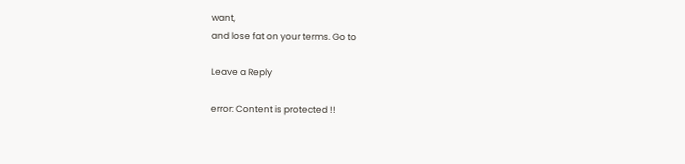want,
and lose fat on your terms. Go to

Leave a Reply

error: Content is protected !!